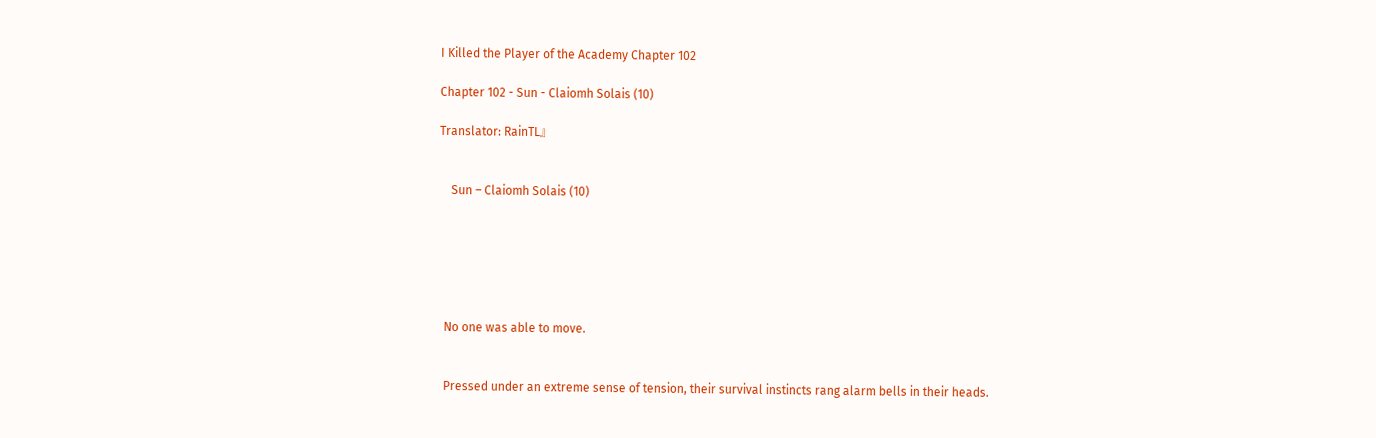I Killed the Player of the Academy Chapter 102

Chapter 102 - Sun - Claiomh Solais (10)

Translator: RainTL』


    Sun – Claiomh Solais (10)






  No one was able to move.


  Pressed under an extreme sense of tension, their survival instincts rang alarm bells in their heads.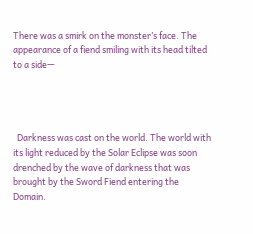There was a smirk on the monster’s face. The appearance of a fiend smiling with its head tilted to a side—




  Darkness was cast on the world. The world with its light reduced by the Solar Eclipse was soon drenched by the wave of darkness that was brought by the Sword Fiend entering the Domain.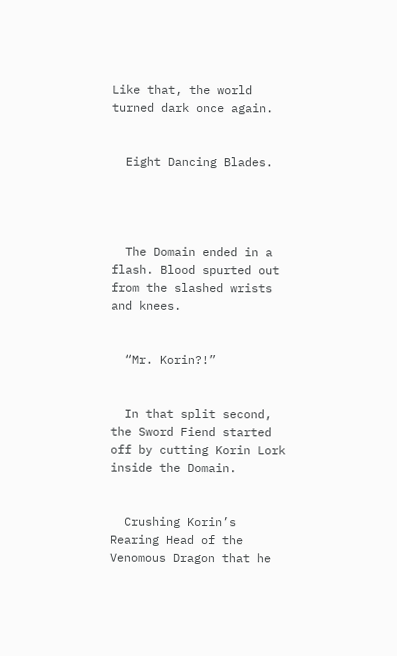Like that, the world turned dark once again.


  Eight Dancing Blades.




  The Domain ended in a flash. Blood spurted out from the slashed wrists and knees.


  “Mr. Korin?!”


  In that split second, the Sword Fiend started off by cutting Korin Lork inside the Domain.


  Crushing Korin’s Rearing Head of the Venomous Dragon that he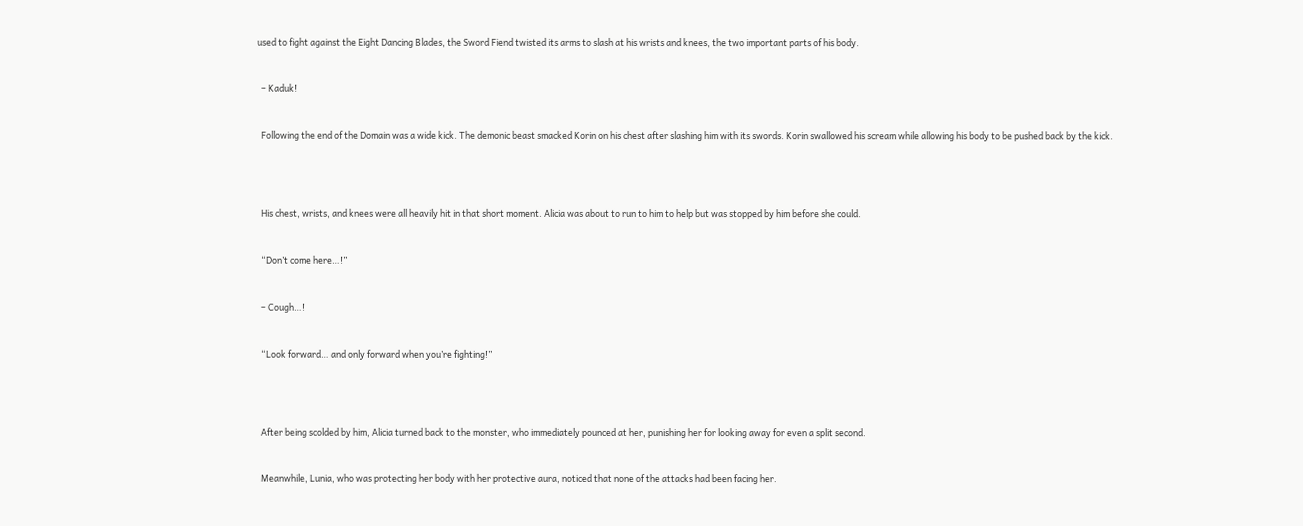used to fight against the Eight Dancing Blades, the Sword Fiend twisted its arms to slash at his wrists and knees, the two important parts of his body.


  – Kaduk!


  Following the end of the Domain was a wide kick. The demonic beast smacked Korin on his chest after slashing him with its swords. Korin swallowed his scream while allowing his body to be pushed back by the kick.




  His chest, wrists, and knees were all heavily hit in that short moment. Alicia was about to run to him to help but was stopped by him before she could.


  “Don’t come here…!”


  – Cough…!


  “Look forward… and only forward when you’re fighting!”




  After being scolded by him, Alicia turned back to the monster, who immediately pounced at her, punishing her for looking away for even a split second.


  Meanwhile, Lunia, who was protecting her body with her protective aura, noticed that none of the attacks had been facing her.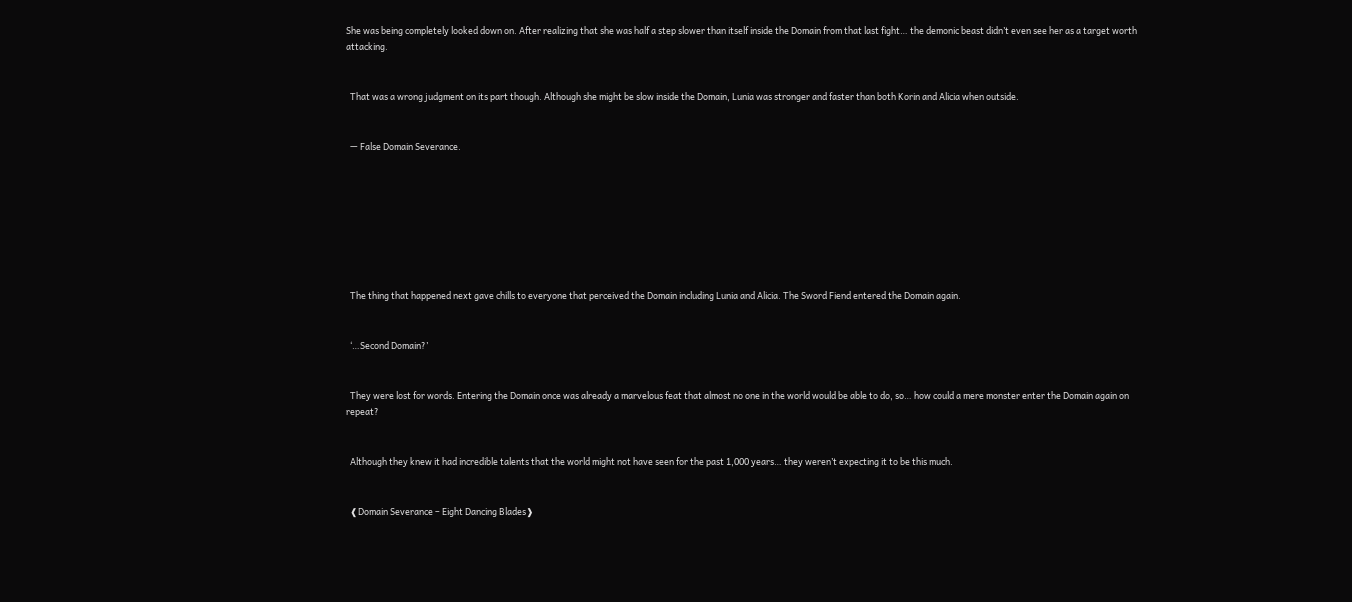She was being completely looked down on. After realizing that she was half a step slower than itself inside the Domain from that last fight… the demonic beast didn’t even see her as a target worth attacking.


  That was a wrong judgment on its part though. Although she might be slow inside the Domain, Lunia was stronger and faster than both Korin and Alicia when outside.


  — False Domain Severance.








  The thing that happened next gave chills to everyone that perceived the Domain including Lunia and Alicia. The Sword Fiend entered the Domain again.


  ‘…Second Domain?’


  They were lost for words. Entering the Domain once was already a marvelous feat that almost no one in the world would be able to do, so… how could a mere monster enter the Domain again on repeat?


  Although they knew it had incredible talents that the world might not have seen for the past 1,000 years… they weren’t expecting it to be this much.


  ❰Domain Severance – Eight Dancing Blades❱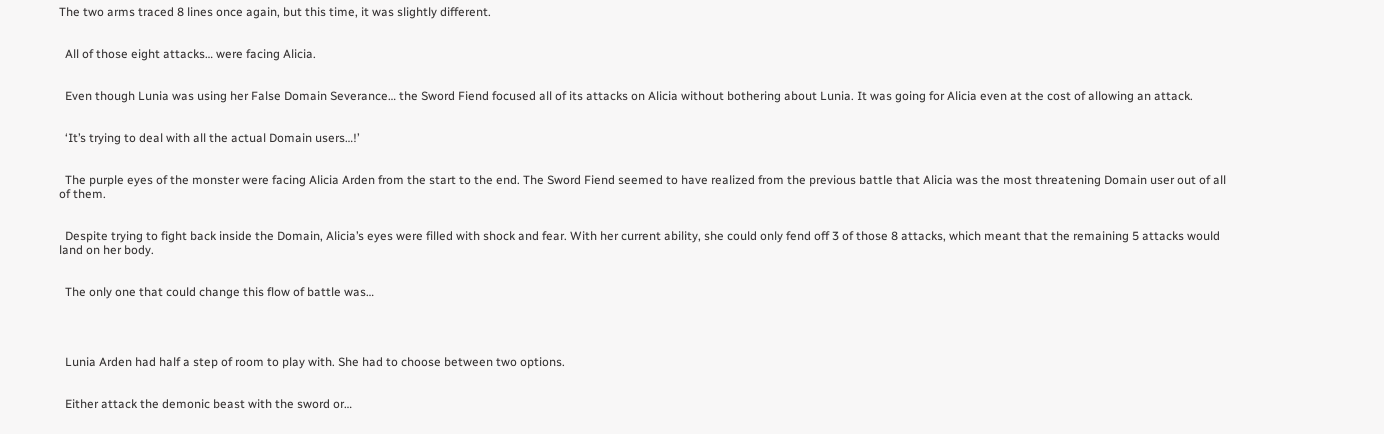The two arms traced 8 lines once again, but this time, it was slightly different.


  All of those eight attacks… were facing Alicia.


  Even though Lunia was using her False Domain Severance… the Sword Fiend focused all of its attacks on Alicia without bothering about Lunia. It was going for Alicia even at the cost of allowing an attack.


  ‘It’s trying to deal with all the actual Domain users…!’


  The purple eyes of the monster were facing Alicia Arden from the start to the end. The Sword Fiend seemed to have realized from the previous battle that Alicia was the most threatening Domain user out of all of them.


  Despite trying to fight back inside the Domain, Alicia’s eyes were filled with shock and fear. With her current ability, she could only fend off 3 of those 8 attacks, which meant that the remaining 5 attacks would land on her body.


  The only one that could change this flow of battle was…




  Lunia Arden had half a step of room to play with. She had to choose between two options.


  Either attack the demonic beast with the sword or…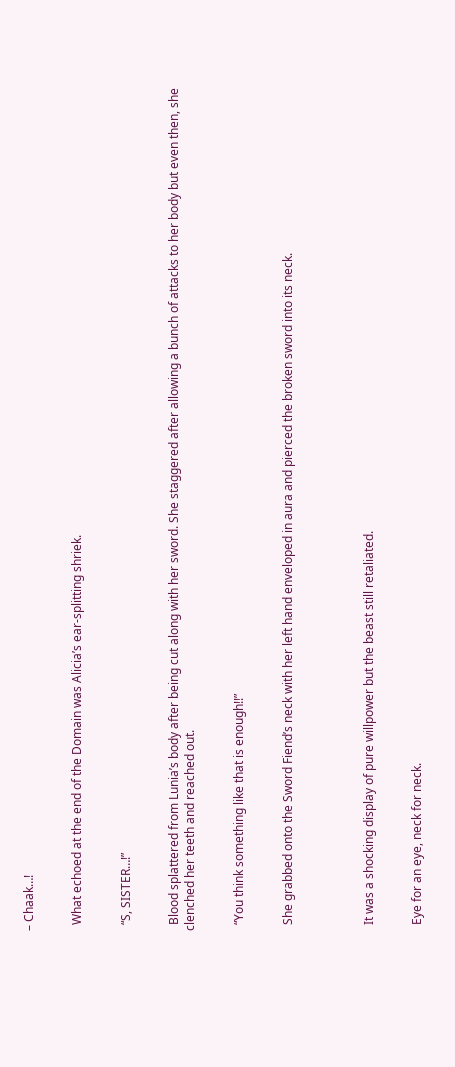– Chaak…!


  What echoed at the end of the Domain was Alicia’s ear-splitting shriek.


  “S, SISTER…!”


  Blood splattered from Lunia’s body after being cut along with her sword. She staggered after allowing a bunch of attacks to her body but even then, she clenched her teeth and reached out.


  “You think something like that is enough!!”


  She grabbed onto the Sword Fiend’s neck with her left hand enveloped in aura and pierced the broken sword into its neck.




  It was a shocking display of pure willpower but the beast still retaliated.


  Eye for an eye, neck for neck.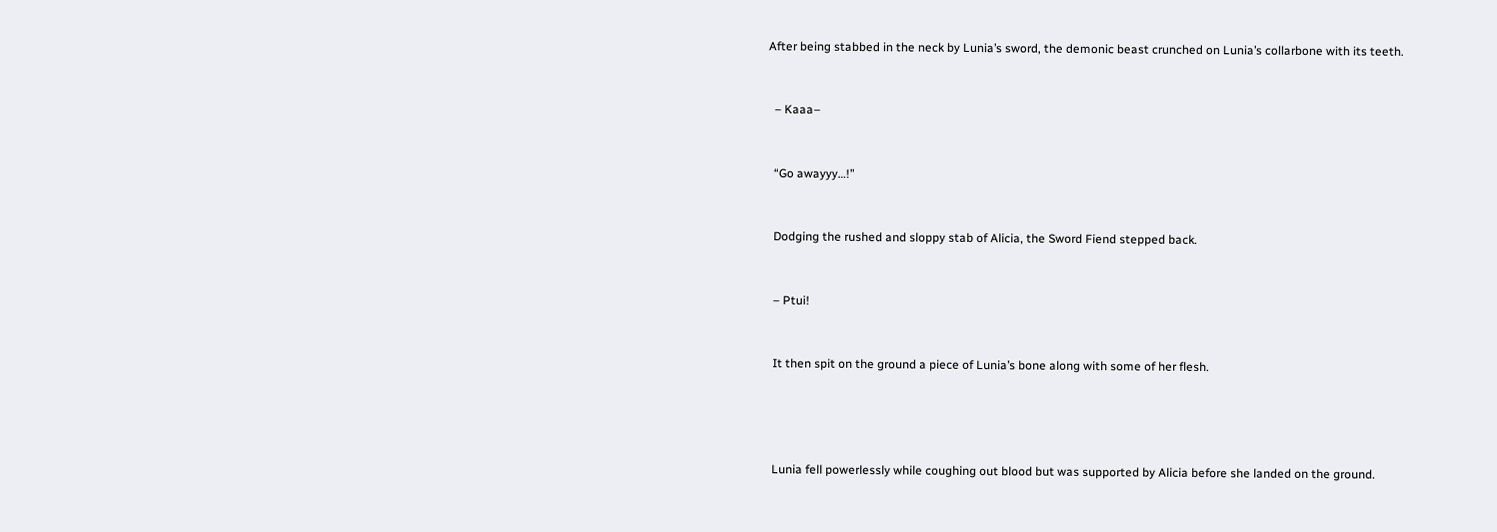After being stabbed in the neck by Lunia’s sword, the demonic beast crunched on Lunia’s collarbone with its teeth.


  – Kaaa–


  “Go awayyy…!”


  Dodging the rushed and sloppy stab of Alicia, the Sword Fiend stepped back.


  – Ptui!


  It then spit on the ground a piece of Lunia’s bone along with some of her flesh.




  Lunia fell powerlessly while coughing out blood but was supported by Alicia before she landed on the ground.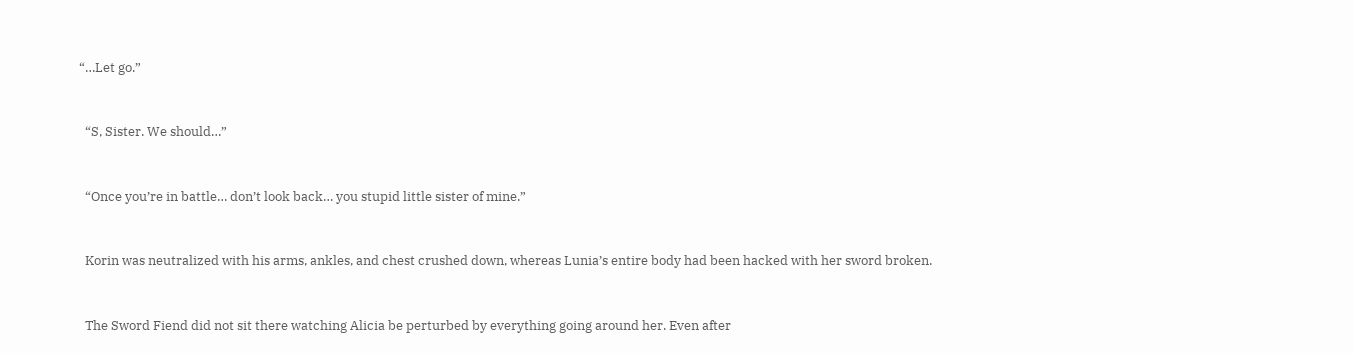“…Let go.”


  “S, Sister. We should…”


  “Once you’re in battle… don’t look back… you stupid little sister of mine.”


  Korin was neutralized with his arms, ankles, and chest crushed down, whereas Lunia’s entire body had been hacked with her sword broken.


  The Sword Fiend did not sit there watching Alicia be perturbed by everything going around her. Even after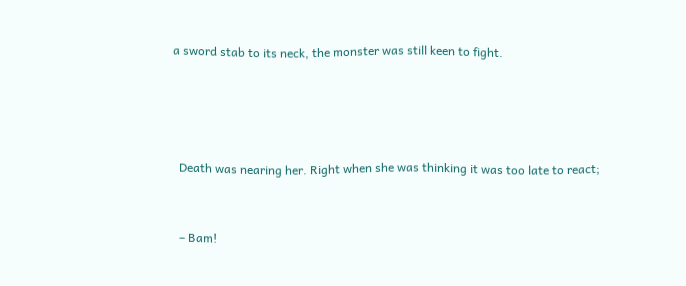a sword stab to its neck, the monster was still keen to fight.




  Death was nearing her. Right when she was thinking it was too late to react;


  – Bam!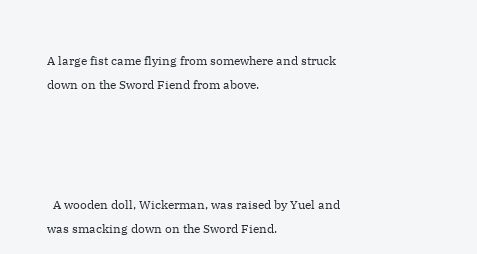A large fist came flying from somewhere and struck down on the Sword Fiend from above.




  A wooden doll, Wickerman, was raised by Yuel and was smacking down on the Sword Fiend.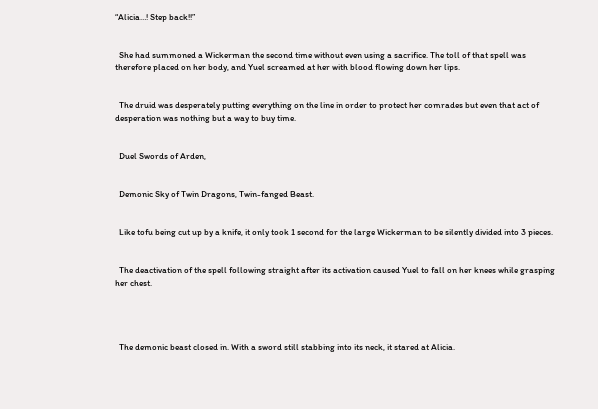“Alicia…! Step back!!”


  She had summoned a Wickerman the second time without even using a sacrifice. The toll of that spell was therefore placed on her body, and Yuel screamed at her with blood flowing down her lips.


  The druid was desperately putting everything on the line in order to protect her comrades but even that act of desperation was nothing but a way to buy time.


  Duel Swords of Arden,


  Demonic Sky of Twin Dragons, Twin-fanged Beast.


  Like tofu being cut up by a knife, it only took 1 second for the large Wickerman to be silently divided into 3 pieces.


  The deactivation of the spell following straight after its activation caused Yuel to fall on her knees while grasping her chest.




  The demonic beast closed in. With a sword still stabbing into its neck, it stared at Alicia.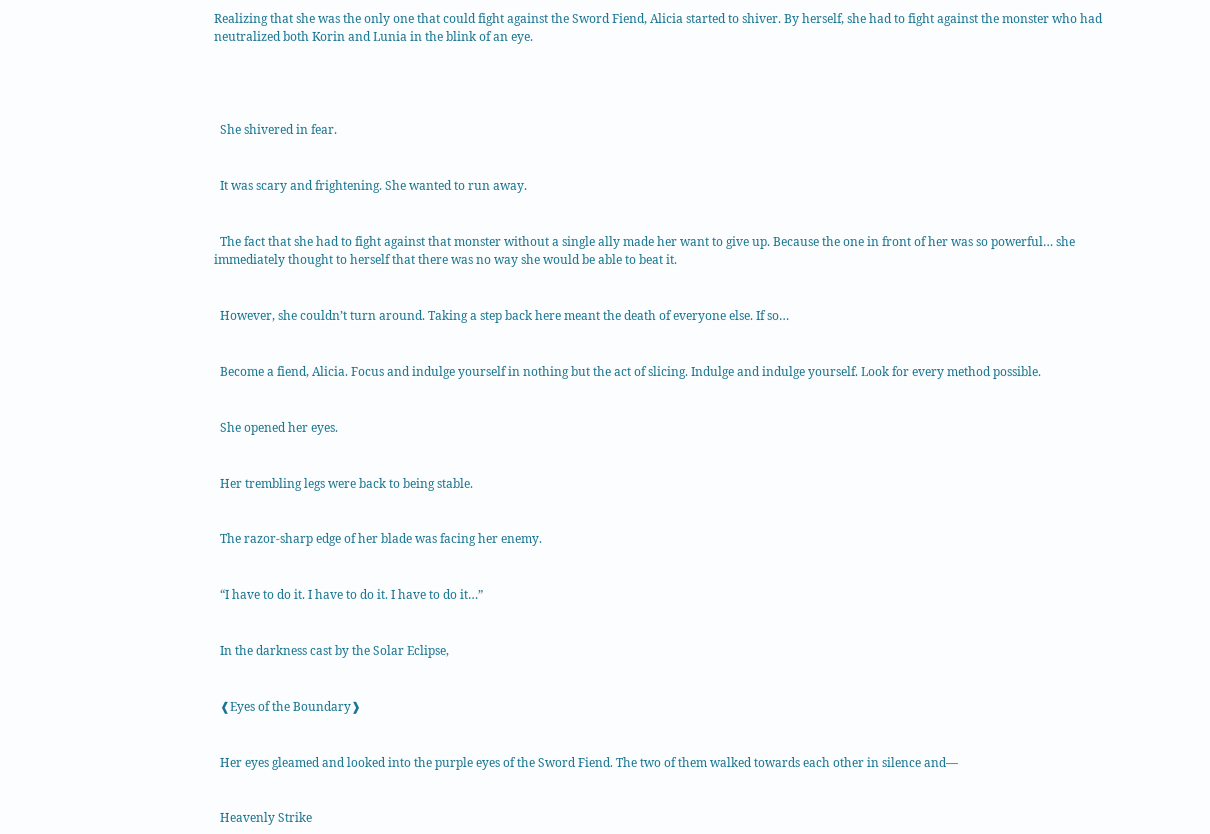Realizing that she was the only one that could fight against the Sword Fiend, Alicia started to shiver. By herself, she had to fight against the monster who had neutralized both Korin and Lunia in the blink of an eye.




  She shivered in fear.


  It was scary and frightening. She wanted to run away.


  The fact that she had to fight against that monster without a single ally made her want to give up. Because the one in front of her was so powerful… she immediately thought to herself that there was no way she would be able to beat it.


  However, she couldn’t turn around. Taking a step back here meant the death of everyone else. If so…


  Become a fiend, Alicia. Focus and indulge yourself in nothing but the act of slicing. Indulge and indulge yourself. Look for every method possible.


  She opened her eyes.


  Her trembling legs were back to being stable.


  The razor-sharp edge of her blade was facing her enemy.


  “I have to do it. I have to do it. I have to do it…”


  In the darkness cast by the Solar Eclipse,


  ❰Eyes of the Boundary❱


  Her eyes gleamed and looked into the purple eyes of the Sword Fiend. The two of them walked towards each other in silence and—


  Heavenly Strike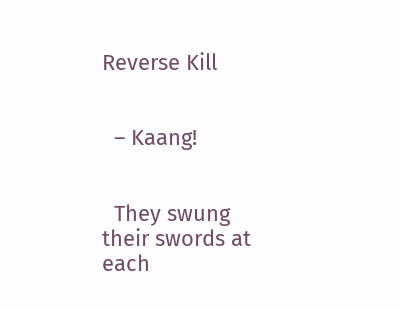Reverse Kill


  – Kaang!


  They swung their swords at each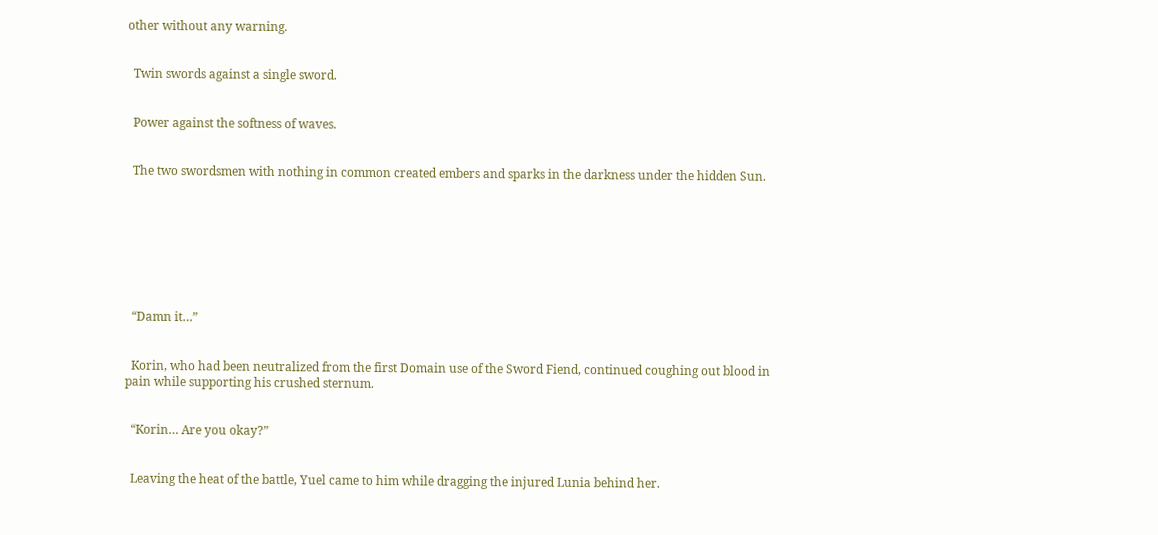other without any warning.


  Twin swords against a single sword.


  Power against the softness of waves.


  The two swordsmen with nothing in common created embers and sparks in the darkness under the hidden Sun.








  “Damn it…”


  Korin, who had been neutralized from the first Domain use of the Sword Fiend, continued coughing out blood in pain while supporting his crushed sternum.


  “Korin… Are you okay?”


  Leaving the heat of the battle, Yuel came to him while dragging the injured Lunia behind her.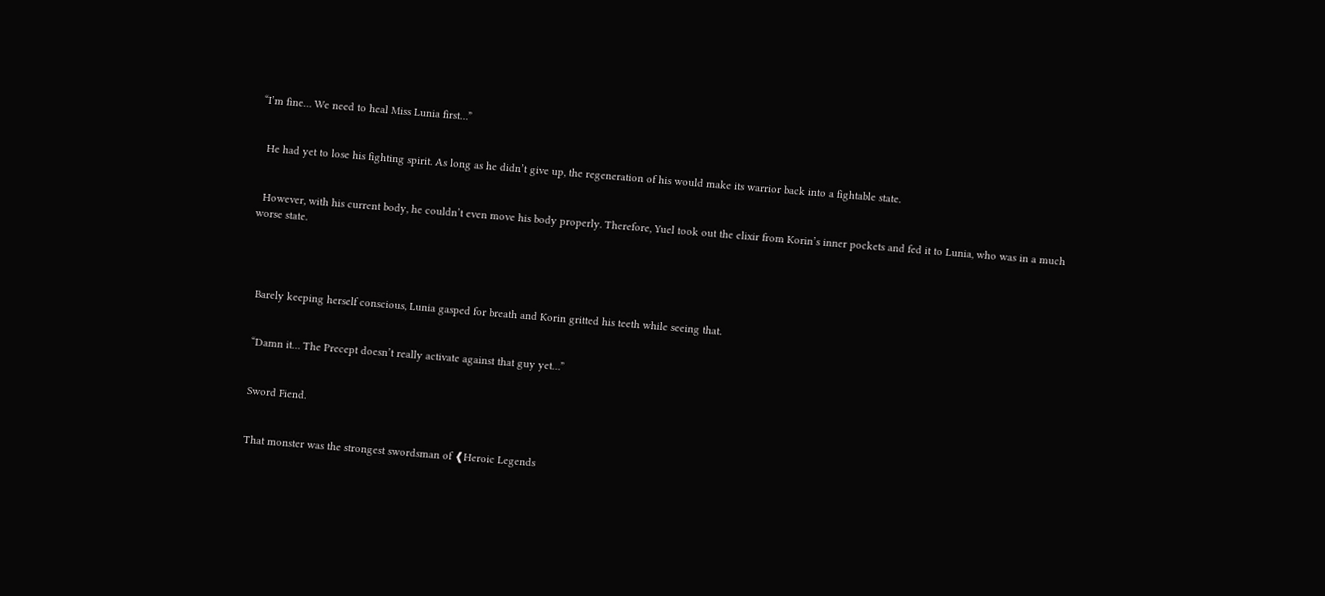“I’m fine… We need to heal Miss Lunia first…”


  He had yet to lose his fighting spirit. As long as he didn’t give up, the regeneration of his would make its warrior back into a fightable state.


  However, with his current body, he couldn’t even move his body properly. Therefore, Yuel took out the elixir from Korin’s inner pockets and fed it to Lunia, who was in a much worse state.




  Barely keeping herself conscious, Lunia gasped for breath and Korin gritted his teeth while seeing that.


  “Damn it… The Precept doesn’t really activate against that guy yet…”


  Sword Fiend.


  That monster was the strongest swordsman of ❰Heroic Legends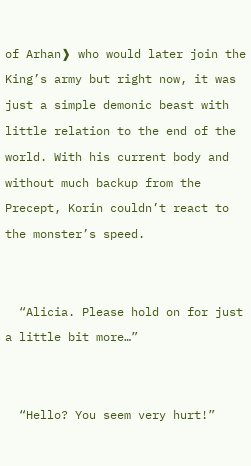of Arhan❱ who would later join the King’s army but right now, it was just a simple demonic beast with little relation to the end of the world. With his current body and without much backup from the Precept, Korin couldn’t react to the monster’s speed.


  “Alicia. Please hold on for just a little bit more…”


  “Hello? You seem very hurt!”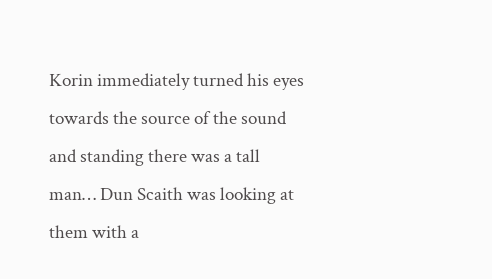Korin immediately turned his eyes towards the source of the sound and standing there was a tall man… Dun Scaith was looking at them with a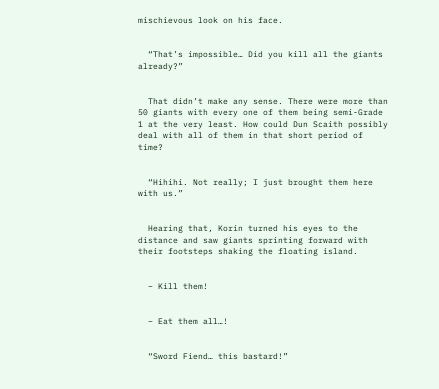mischievous look on his face.


  “That’s impossible… Did you kill all the giants already?”


  That didn’t make any sense. There were more than 50 giants with every one of them being semi-Grade 1 at the very least. How could Dun Scaith possibly deal with all of them in that short period of time?


  “Hihihi. Not really; I just brought them here with us.”


  Hearing that, Korin turned his eyes to the distance and saw giants sprinting forward with their footsteps shaking the floating island.


  – Kill them!


  – Eat them all…!


  “Sword Fiend… this bastard!”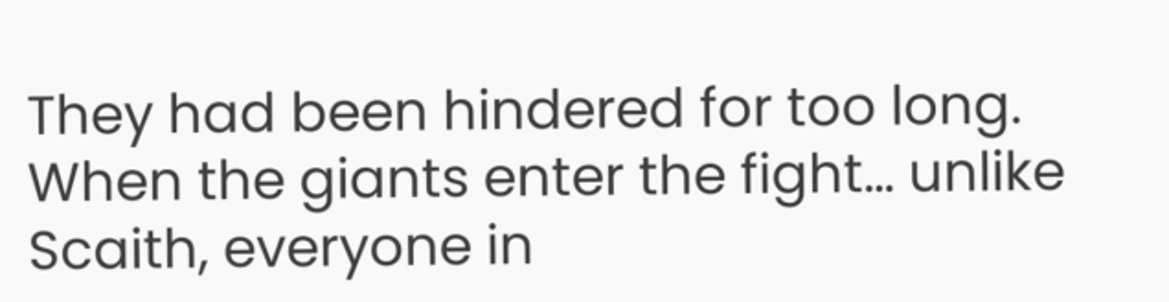They had been hindered for too long. When the giants enter the fight… unlike Scaith, everyone in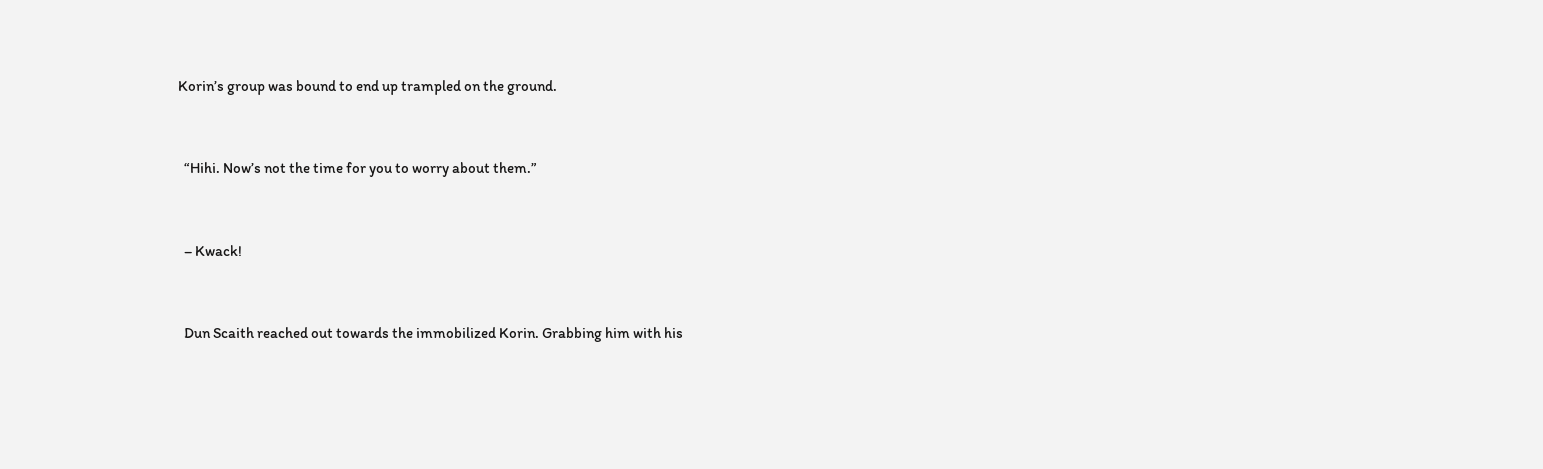Korin’s group was bound to end up trampled on the ground.


  “Hihi. Now’s not the time for you to worry about them.”


  – Kwack!


  Dun Scaith reached out towards the immobilized Korin. Grabbing him with his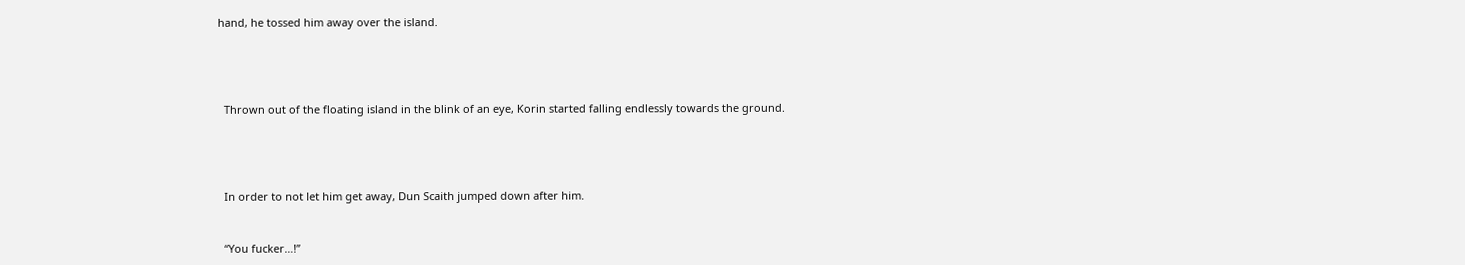hand, he tossed him away over the island.




  Thrown out of the floating island in the blink of an eye, Korin started falling endlessly towards the ground.




  In order to not let him get away, Dun Scaith jumped down after him.


  “You fucker…!”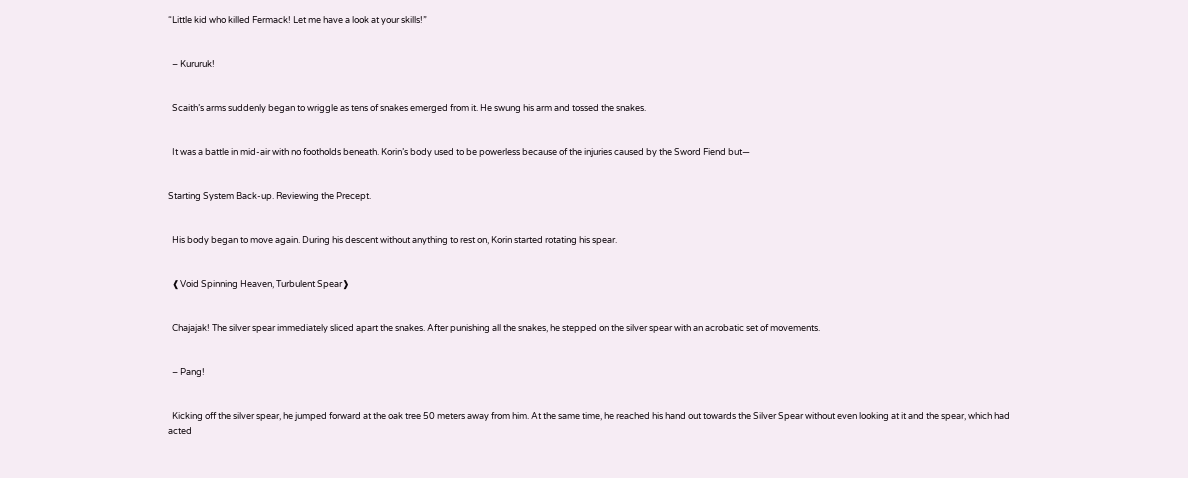“Little kid who killed Fermack! Let me have a look at your skills!”


  – Kururuk!


  Scaith’s arms suddenly began to wriggle as tens of snakes emerged from it. He swung his arm and tossed the snakes.


  It was a battle in mid-air with no footholds beneath. Korin’s body used to be powerless because of the injuries caused by the Sword Fiend but—


Starting System Back-up. Reviewing the Precept.


  His body began to move again. During his descent without anything to rest on, Korin started rotating his spear.


  ❰Void Spinning Heaven, Turbulent Spear❱


  Chajajak! The silver spear immediately sliced apart the snakes. After punishing all the snakes, he stepped on the silver spear with an acrobatic set of movements.


  – Pang!


  Kicking off the silver spear, he jumped forward at the oak tree 50 meters away from him. At the same time, he reached his hand out towards the Silver Spear without even looking at it and the spear, which had acted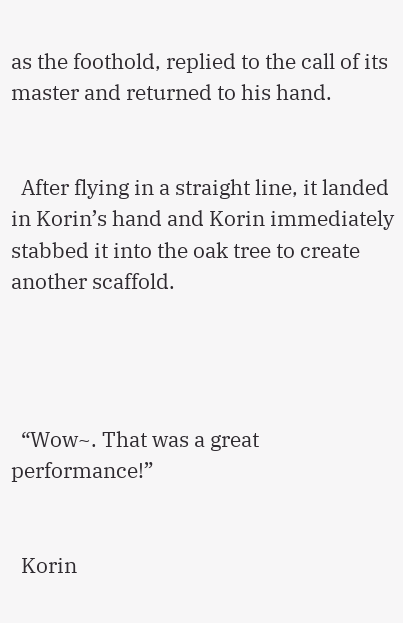as the foothold, replied to the call of its master and returned to his hand.


  After flying in a straight line, it landed in Korin’s hand and Korin immediately stabbed it into the oak tree to create another scaffold.




  “Wow~. That was a great performance!”


  Korin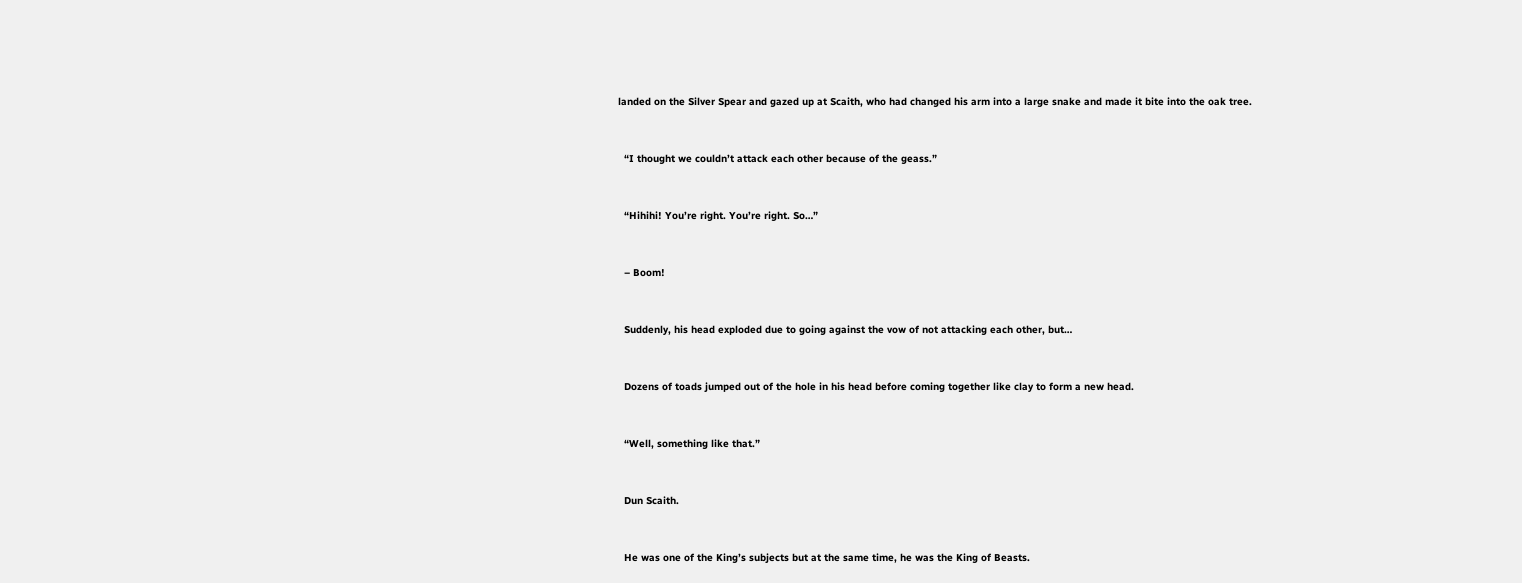landed on the Silver Spear and gazed up at Scaith, who had changed his arm into a large snake and made it bite into the oak tree.


  “I thought we couldn’t attack each other because of the geass.”


  “Hihihi! You’re right. You’re right. So…”


  – Boom!


  Suddenly, his head exploded due to going against the vow of not attacking each other, but…


  Dozens of toads jumped out of the hole in his head before coming together like clay to form a new head.


  “Well, something like that.”


  Dun Scaith.


  He was one of the King’s subjects but at the same time, he was the King of Beasts.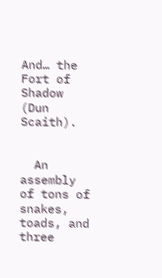And… the Fort of Shadow (Dun Scaith).


  An assembly of tons of snakes, toads, and three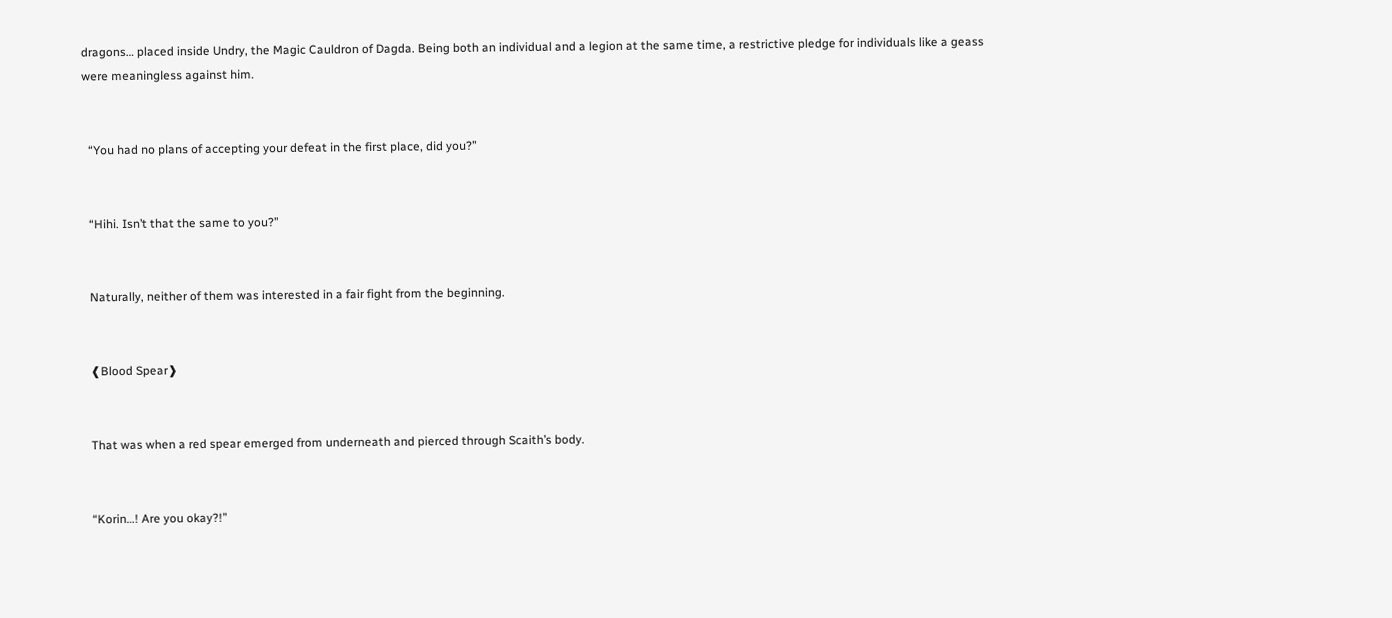dragons… placed inside Undry, the Magic Cauldron of Dagda. Being both an individual and a legion at the same time, a restrictive pledge for individuals like a geass were meaningless against him.


  “You had no plans of accepting your defeat in the first place, did you?”


  “Hihi. Isn’t that the same to you?”


  Naturally, neither of them was interested in a fair fight from the beginning.


  ❰Blood Spear❱


  That was when a red spear emerged from underneath and pierced through Scaith’s body.


  “Korin…! Are you okay?!”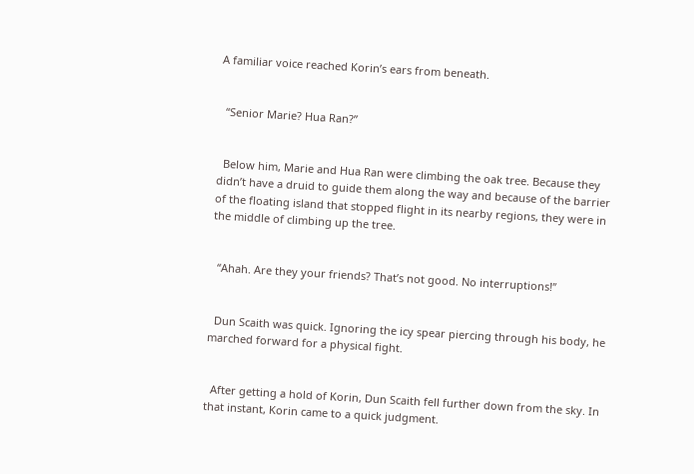A familiar voice reached Korin’s ears from beneath.


  “Senior Marie? Hua Ran?”


  Below him, Marie and Hua Ran were climbing the oak tree. Because they didn’t have a druid to guide them along the way and because of the barrier of the floating island that stopped flight in its nearby regions, they were in the middle of climbing up the tree.


  “Ahah. Are they your friends? That’s not good. No interruptions!”


  Dun Scaith was quick. Ignoring the icy spear piercing through his body, he marched forward for a physical fight.


  After getting a hold of Korin, Dun Scaith fell further down from the sky. In that instant, Korin came to a quick judgment.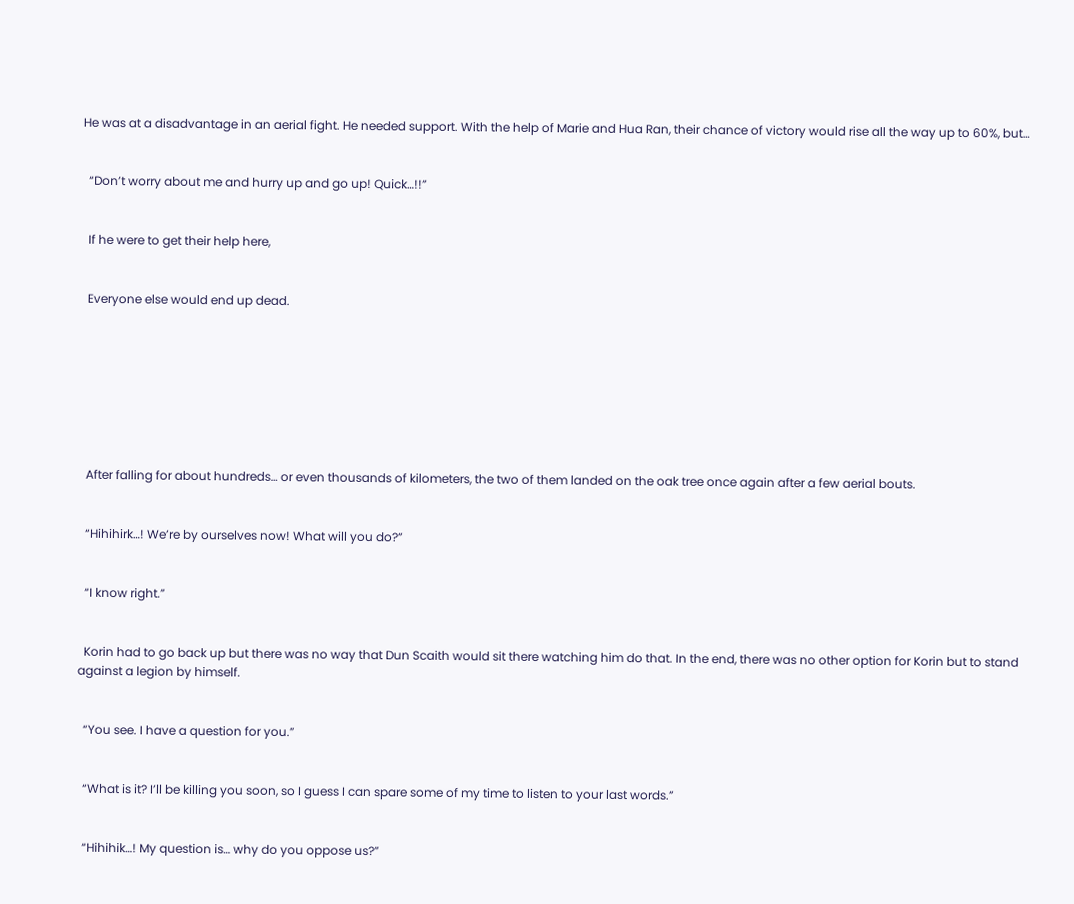He was at a disadvantage in an aerial fight. He needed support. With the help of Marie and Hua Ran, their chance of victory would rise all the way up to 60%, but…


  “Don’t worry about me and hurry up and go up! Quick…!!”


  If he were to get their help here,


  Everyone else would end up dead.








  After falling for about hundreds… or even thousands of kilometers, the two of them landed on the oak tree once again after a few aerial bouts.


  “Hihihirk…! We’re by ourselves now! What will you do?”


  “I know right.”


  Korin had to go back up but there was no way that Dun Scaith would sit there watching him do that. In the end, there was no other option for Korin but to stand against a legion by himself.


  “You see. I have a question for you.”


  “What is it? I’ll be killing you soon, so I guess I can spare some of my time to listen to your last words.”


  “Hihihik…! My question is… why do you oppose us?”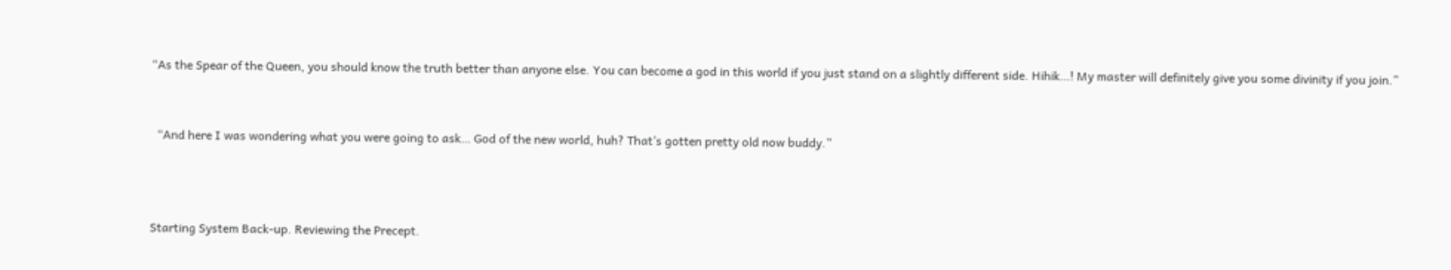“As the Spear of the Queen, you should know the truth better than anyone else. You can become a god in this world if you just stand on a slightly different side. Hihik…! My master will definitely give you some divinity if you join.”


  “And here I was wondering what you were going to ask… God of the new world, huh? That’s gotten pretty old now buddy.”



Starting System Back-up. Reviewing the Precept.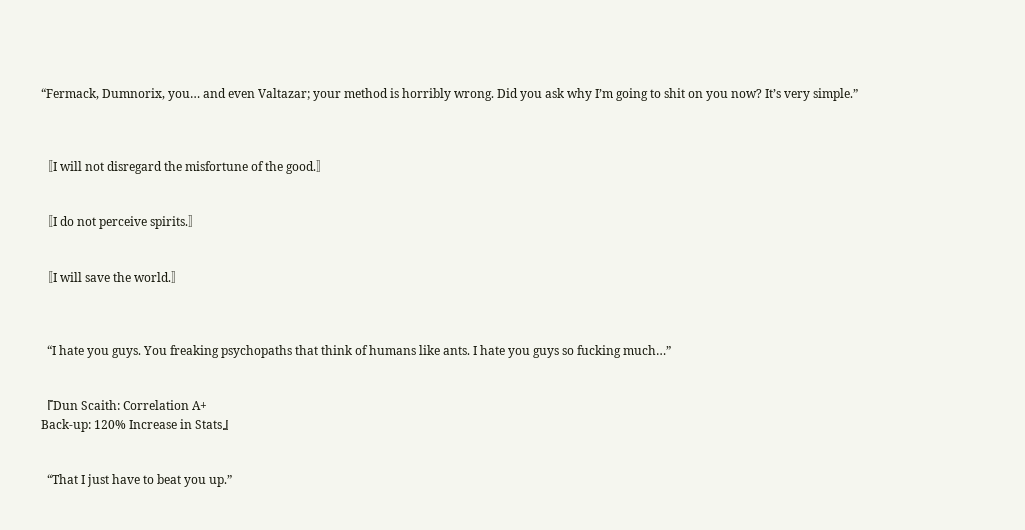“Fermack, Dumnorix, you… and even Valtazar; your method is horribly wrong. Did you ask why I’m going to shit on you now? It’s very simple.”



〚I will not disregard the misfortune of the good.〛


〚I do not perceive spirits.〛


〚I will save the world.〛



  “I hate you guys. You freaking psychopaths that think of humans like ants. I hate you guys so fucking much…”


『Dun Scaith: Correlation A+
Back-up: 120% Increase in Stats』


  “That I just have to beat you up.”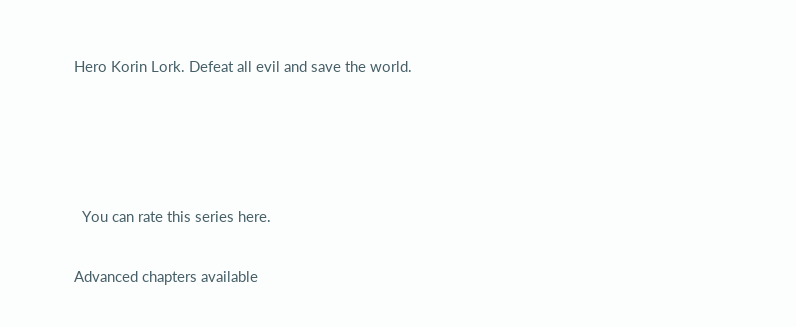Hero Korin Lork. Defeat all evil and save the world.




  You can rate this series here.

Advanced chapters available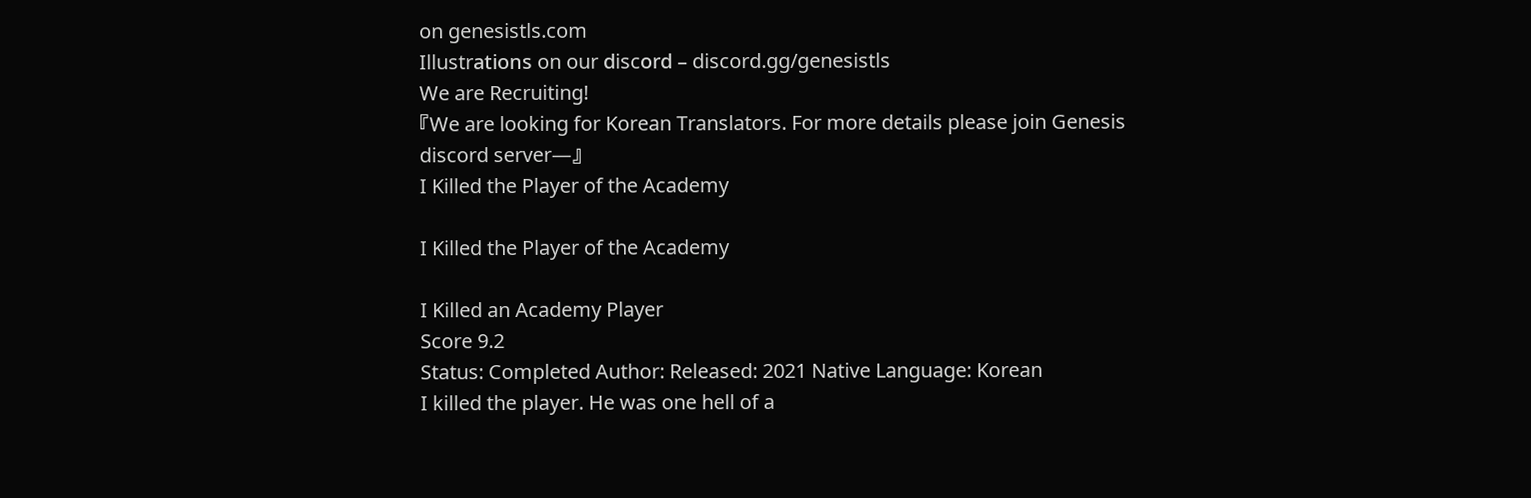on genesistls.com
Illustrаtiоnѕ on our ԁiscоrԁ – discord.gg/genesistls
We are Recruiting!
『We are looking for Korean Translators. For more details please join Genesis discord server—』
I Killed the Player of the Academy

I Killed the Player of the Academy

I Killed an Academy Player
Score 9.2
Status: Completed Author: Released: 2021 Native Language: Korean
I killed the player. He was one hell of a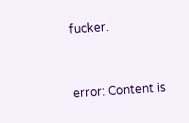fucker.


error: Content is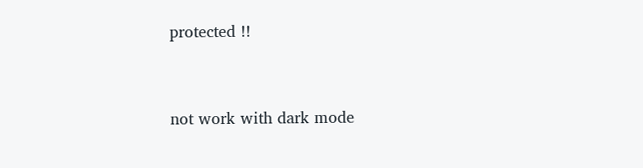protected !!


not work with dark mode